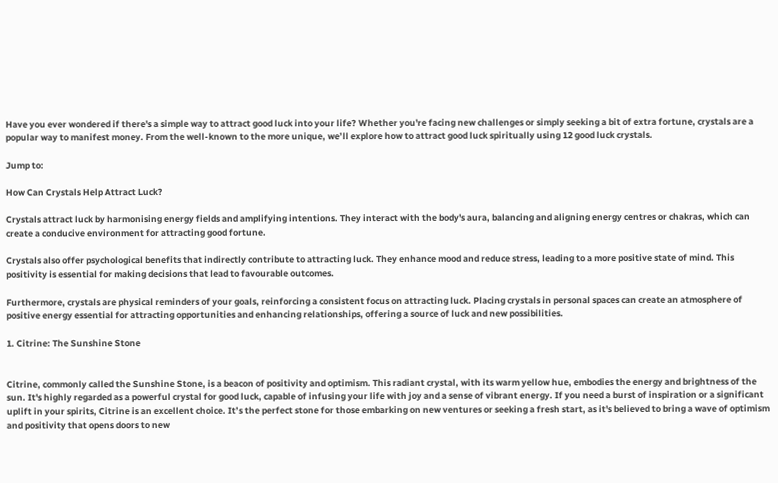Have you ever wondered if there's a simple way to attract good luck into your life? Whether you're facing new challenges or simply seeking a bit of extra fortune, crystals are a popular way to manifest money. From the well-known to the more unique, we’ll explore how to attract good luck spiritually using 12 good luck crystals.

Jump to:

How Can Crystals Help Attract Luck?

Crystals attract luck by harmonising energy fields and amplifying intentions. They interact with the body's aura, balancing and aligning energy centres or chakras, which can create a conducive environment for attracting good fortune.

Crystals also offer psychological benefits that indirectly contribute to attracting luck. They enhance mood and reduce stress, leading to a more positive state of mind. This positivity is essential for making decisions that lead to favourable outcomes.

Furthermore, crystals are physical reminders of your goals, reinforcing a consistent focus on attracting luck. Placing crystals in personal spaces can create an atmosphere of positive energy essential for attracting opportunities and enhancing relationships, offering a source of luck and new possibilities.

1. Citrine: The Sunshine Stone


Citrine, commonly called the Sunshine Stone, is a beacon of positivity and optimism. This radiant crystal, with its warm yellow hue, embodies the energy and brightness of the sun. It's highly regarded as a powerful crystal for good luck, capable of infusing your life with joy and a sense of vibrant energy. If you need a burst of inspiration or a significant uplift in your spirits, Citrine is an excellent choice. It’s the perfect stone for those embarking on new ventures or seeking a fresh start, as it's believed to bring a wave of optimism and positivity that opens doors to new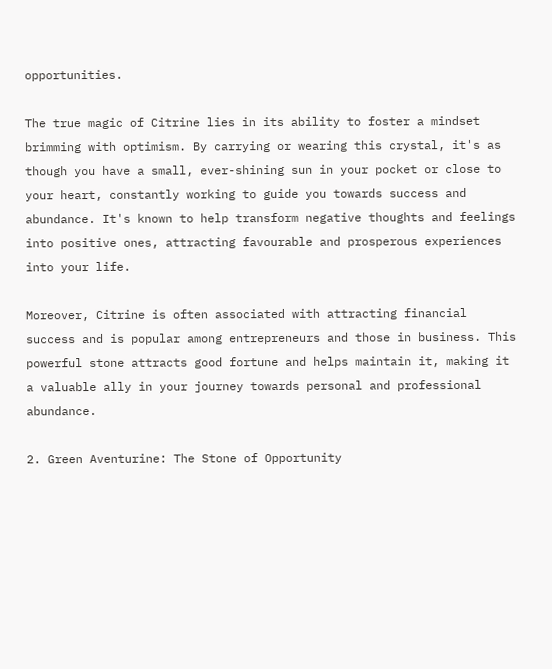opportunities.

The true magic of Citrine lies in its ability to foster a mindset brimming with optimism. By carrying or wearing this crystal, it's as though you have a small, ever-shining sun in your pocket or close to your heart, constantly working to guide you towards success and abundance. It's known to help transform negative thoughts and feelings into positive ones, attracting favourable and prosperous experiences into your life.

Moreover, Citrine is often associated with attracting financial success and is popular among entrepreneurs and those in business. This powerful stone attracts good fortune and helps maintain it, making it a valuable ally in your journey towards personal and professional abundance.

2. Green Aventurine: The Stone of Opportunity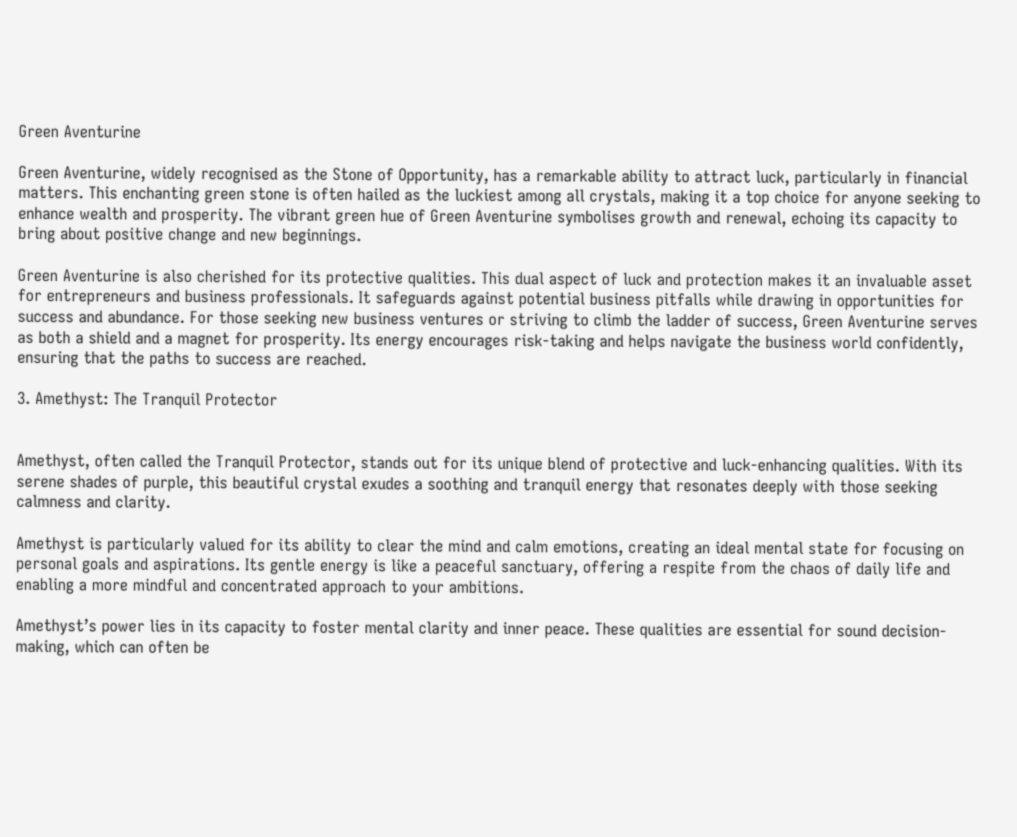Green Aventurine

Green Aventurine, widely recognised as the Stone of Opportunity, has a remarkable ability to attract luck, particularly in financial matters. This enchanting green stone is often hailed as the luckiest among all crystals, making it a top choice for anyone seeking to enhance wealth and prosperity. The vibrant green hue of Green Aventurine symbolises growth and renewal, echoing its capacity to bring about positive change and new beginnings.

Green Aventurine is also cherished for its protective qualities. This dual aspect of luck and protection makes it an invaluable asset for entrepreneurs and business professionals. It safeguards against potential business pitfalls while drawing in opportunities for success and abundance. For those seeking new business ventures or striving to climb the ladder of success, Green Aventurine serves as both a shield and a magnet for prosperity. Its energy encourages risk-taking and helps navigate the business world confidently, ensuring that the paths to success are reached.

3. Amethyst: The Tranquil Protector


Amethyst, often called the Tranquil Protector, stands out for its unique blend of protective and luck-enhancing qualities. With its serene shades of purple, this beautiful crystal exudes a soothing and tranquil energy that resonates deeply with those seeking calmness and clarity.

Amethyst is particularly valued for its ability to clear the mind and calm emotions, creating an ideal mental state for focusing on personal goals and aspirations. Its gentle energy is like a peaceful sanctuary, offering a respite from the chaos of daily life and enabling a more mindful and concentrated approach to your ambitions.

Amethyst’s power lies in its capacity to foster mental clarity and inner peace. These qualities are essential for sound decision-making, which can often be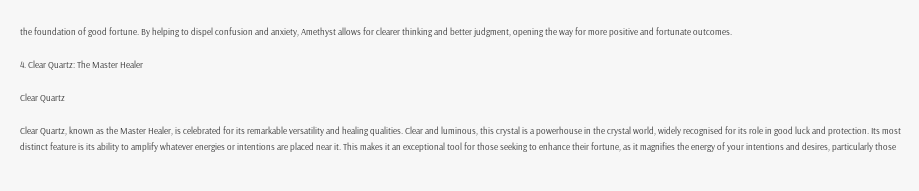the foundation of good fortune. By helping to dispel confusion and anxiety, Amethyst allows for clearer thinking and better judgment, opening the way for more positive and fortunate outcomes.

4. Clear Quartz: The Master Healer

Clear Quartz

Clear Quartz, known as the Master Healer, is celebrated for its remarkable versatility and healing qualities. Clear and luminous, this crystal is a powerhouse in the crystal world, widely recognised for its role in good luck and protection. Its most distinct feature is its ability to amplify whatever energies or intentions are placed near it. This makes it an exceptional tool for those seeking to enhance their fortune, as it magnifies the energy of your intentions and desires, particularly those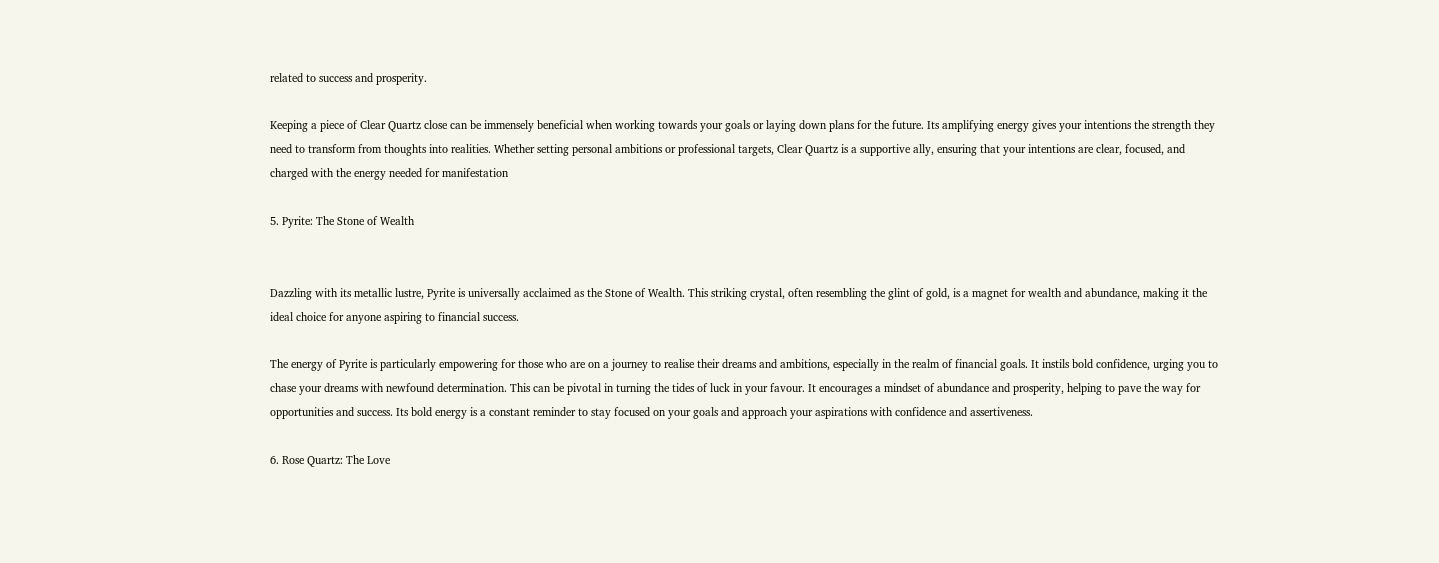related to success and prosperity.

Keeping a piece of Clear Quartz close can be immensely beneficial when working towards your goals or laying down plans for the future. Its amplifying energy gives your intentions the strength they need to transform from thoughts into realities. Whether setting personal ambitions or professional targets, Clear Quartz is a supportive ally, ensuring that your intentions are clear, focused, and charged with the energy needed for manifestation

5. Pyrite: The Stone of Wealth


Dazzling with its metallic lustre, Pyrite is universally acclaimed as the Stone of Wealth. This striking crystal, often resembling the glint of gold, is a magnet for wealth and abundance, making it the ideal choice for anyone aspiring to financial success.

The energy of Pyrite is particularly empowering for those who are on a journey to realise their dreams and ambitions, especially in the realm of financial goals. It instils bold confidence, urging you to chase your dreams with newfound determination. This can be pivotal in turning the tides of luck in your favour. It encourages a mindset of abundance and prosperity, helping to pave the way for opportunities and success. Its bold energy is a constant reminder to stay focused on your goals and approach your aspirations with confidence and assertiveness.

6. Rose Quartz: The Love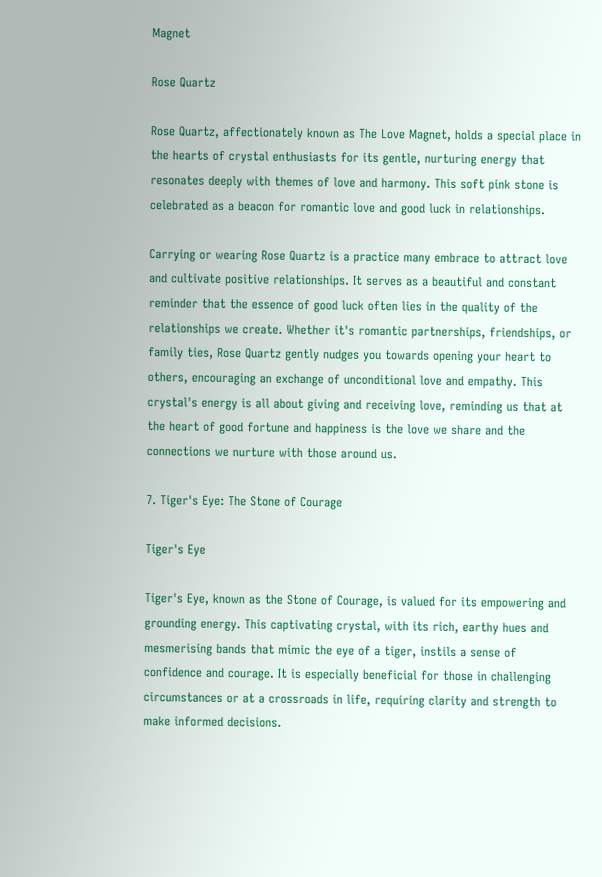Magnet

Rose Quartz

Rose Quartz, affectionately known as The Love Magnet, holds a special place in the hearts of crystal enthusiasts for its gentle, nurturing energy that resonates deeply with themes of love and harmony. This soft pink stone is celebrated as a beacon for romantic love and good luck in relationships.

Carrying or wearing Rose Quartz is a practice many embrace to attract love and cultivate positive relationships. It serves as a beautiful and constant reminder that the essence of good luck often lies in the quality of the relationships we create. Whether it's romantic partnerships, friendships, or family ties, Rose Quartz gently nudges you towards opening your heart to others, encouraging an exchange of unconditional love and empathy. This crystal's energy is all about giving and receiving love, reminding us that at the heart of good fortune and happiness is the love we share and the connections we nurture with those around us.

7. Tiger's Eye: The Stone of Courage

Tiger's Eye

Tiger's Eye, known as the Stone of Courage, is valued for its empowering and grounding energy. This captivating crystal, with its rich, earthy hues and mesmerising bands that mimic the eye of a tiger, instils a sense of confidence and courage. It is especially beneficial for those in challenging circumstances or at a crossroads in life, requiring clarity and strength to make informed decisions.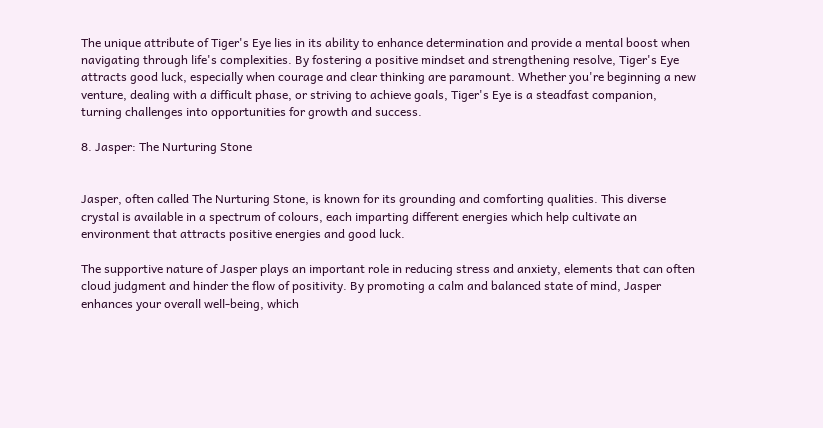The unique attribute of Tiger's Eye lies in its ability to enhance determination and provide a mental boost when navigating through life's complexities. By fostering a positive mindset and strengthening resolve, Tiger's Eye attracts good luck, especially when courage and clear thinking are paramount. Whether you're beginning a new venture, dealing with a difficult phase, or striving to achieve goals, Tiger's Eye is a steadfast companion, turning challenges into opportunities for growth and success.

8. Jasper: The Nurturing Stone


Jasper, often called The Nurturing Stone, is known for its grounding and comforting qualities. This diverse crystal is available in a spectrum of colours, each imparting different energies which help cultivate an environment that attracts positive energies and good luck.

The supportive nature of Jasper plays an important role in reducing stress and anxiety, elements that can often cloud judgment and hinder the flow of positivity. By promoting a calm and balanced state of mind, Jasper enhances your overall well-being, which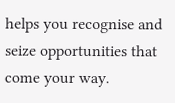helps you recognise and seize opportunities that come your way.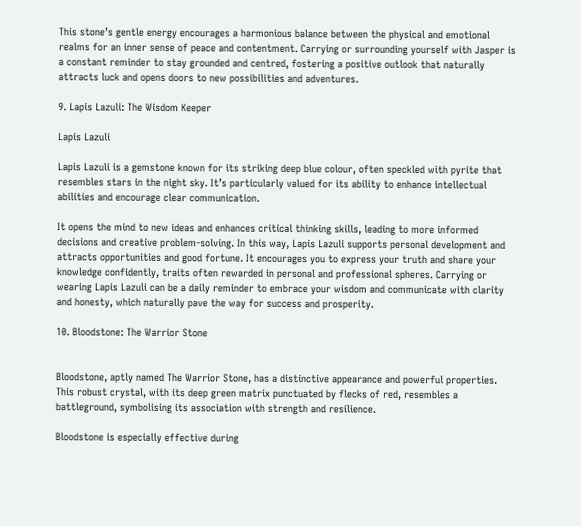This stone’s gentle energy encourages a harmonious balance between the physical and emotional realms for an inner sense of peace and contentment. Carrying or surrounding yourself with Jasper is a constant reminder to stay grounded and centred, fostering a positive outlook that naturally attracts luck and opens doors to new possibilities and adventures.

9. Lapis Lazuli: The Wisdom Keeper

Lapis Lazuli

Lapis Lazuli is a gemstone known for its striking deep blue colour, often speckled with pyrite that resembles stars in the night sky. It’s particularly valued for its ability to enhance intellectual abilities and encourage clear communication.

It opens the mind to new ideas and enhances critical thinking skills, leading to more informed decisions and creative problem-solving. In this way, Lapis Lazuli supports personal development and attracts opportunities and good fortune. It encourages you to express your truth and share your knowledge confidently, traits often rewarded in personal and professional spheres. Carrying or wearing Lapis Lazuli can be a daily reminder to embrace your wisdom and communicate with clarity and honesty, which naturally pave the way for success and prosperity.

10. Bloodstone: The Warrior Stone


Bloodstone, aptly named The Warrior Stone, has a distinctive appearance and powerful properties. This robust crystal, with its deep green matrix punctuated by flecks of red, resembles a battleground, symbolising its association with strength and resilience.

Bloodstone is especially effective during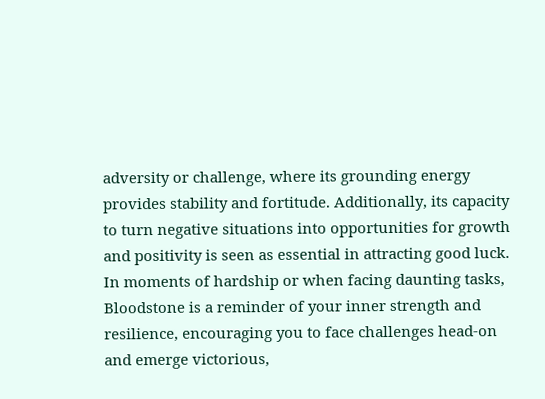adversity or challenge, where its grounding energy provides stability and fortitude. Additionally, its capacity to turn negative situations into opportunities for growth and positivity is seen as essential in attracting good luck. In moments of hardship or when facing daunting tasks, Bloodstone is a reminder of your inner strength and resilience, encouraging you to face challenges head-on and emerge victorious,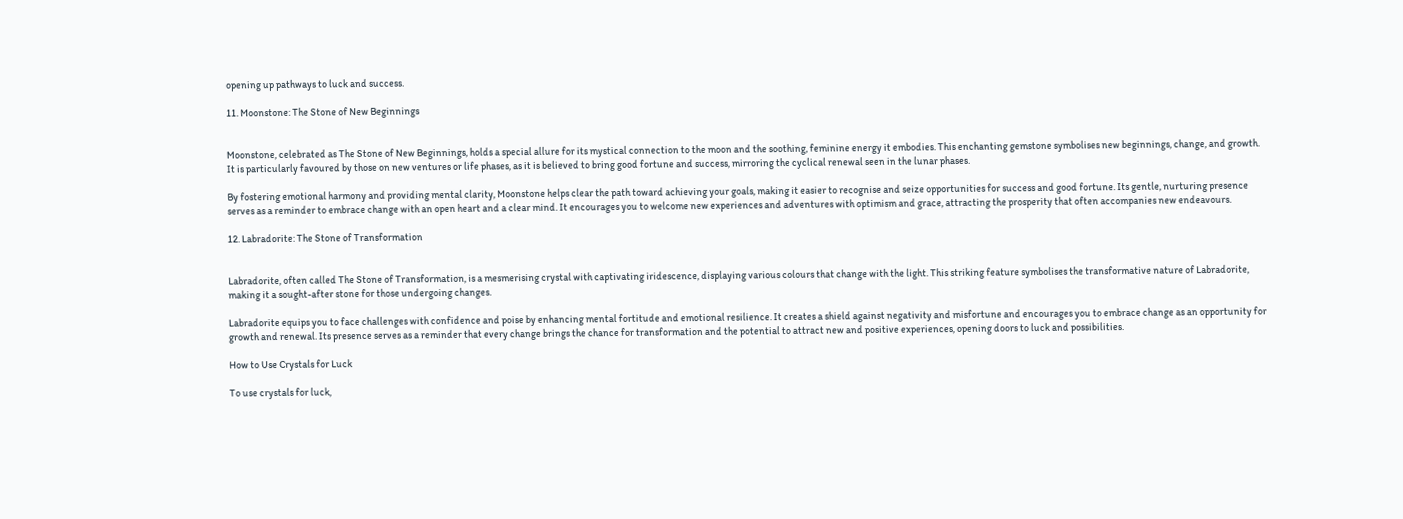opening up pathways to luck and success.

11. Moonstone: The Stone of New Beginnings


Moonstone, celebrated as The Stone of New Beginnings, holds a special allure for its mystical connection to the moon and the soothing, feminine energy it embodies. This enchanting gemstone symbolises new beginnings, change, and growth. It is particularly favoured by those on new ventures or life phases, as it is believed to bring good fortune and success, mirroring the cyclical renewal seen in the lunar phases.

By fostering emotional harmony and providing mental clarity, Moonstone helps clear the path toward achieving your goals, making it easier to recognise and seize opportunities for success and good fortune. Its gentle, nurturing presence serves as a reminder to embrace change with an open heart and a clear mind. It encourages you to welcome new experiences and adventures with optimism and grace, attracting the prosperity that often accompanies new endeavours.

12. Labradorite: The Stone of Transformation


Labradorite, often called The Stone of Transformation, is a mesmerising crystal with captivating iridescence, displaying various colours that change with the light. This striking feature symbolises the transformative nature of Labradorite, making it a sought-after stone for those undergoing changes.

Labradorite equips you to face challenges with confidence and poise by enhancing mental fortitude and emotional resilience. It creates a shield against negativity and misfortune and encourages you to embrace change as an opportunity for growth and renewal. Its presence serves as a reminder that every change brings the chance for transformation and the potential to attract new and positive experiences, opening doors to luck and possibilities.

How to Use Crystals for Luck

To use crystals for luck,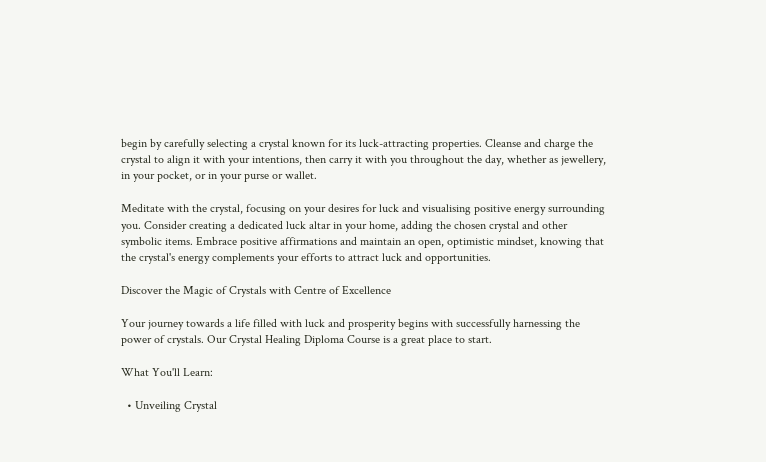begin by carefully selecting a crystal known for its luck-attracting properties. Cleanse and charge the crystal to align it with your intentions, then carry it with you throughout the day, whether as jewellery, in your pocket, or in your purse or wallet.

Meditate with the crystal, focusing on your desires for luck and visualising positive energy surrounding you. Consider creating a dedicated luck altar in your home, adding the chosen crystal and other symbolic items. Embrace positive affirmations and maintain an open, optimistic mindset, knowing that the crystal's energy complements your efforts to attract luck and opportunities.

Discover the Magic of Crystals with Centre of Excellence

Your journey towards a life filled with luck and prosperity begins with successfully harnessing the power of crystals. Our Crystal Healing Diploma Course is a great place to start.

What You'll Learn:

  • Unveiling Crystal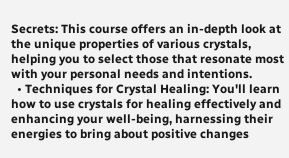Secrets: This course offers an in-depth look at the unique properties of various crystals, helping you to select those that resonate most with your personal needs and intentions.
  • Techniques for Crystal Healing: You'll learn how to use crystals for healing effectively and enhancing your well-being, harnessing their energies to bring about positive changes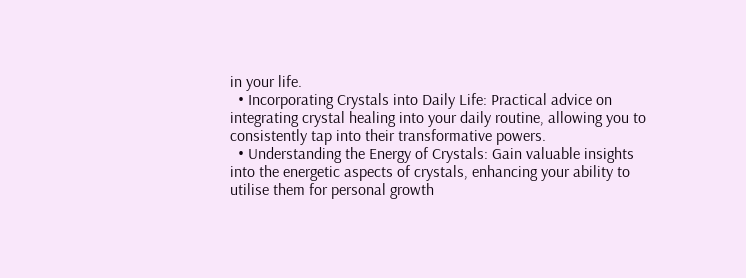in your life.
  • Incorporating Crystals into Daily Life: Practical advice on integrating crystal healing into your daily routine, allowing you to consistently tap into their transformative powers.
  • Understanding the Energy of Crystals: Gain valuable insights into the energetic aspects of crystals, enhancing your ability to utilise them for personal growth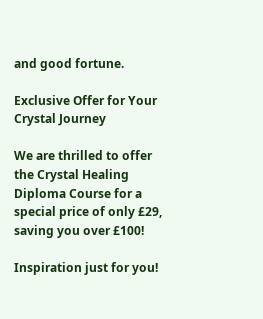and good fortune.

Exclusive Offer for Your Crystal Journey

We are thrilled to offer the Crystal Healing Diploma Course for a special price of only £29, saving you over £100!

Inspiration just for you!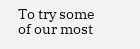To try some of our most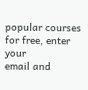popular courses for free, enter your
email and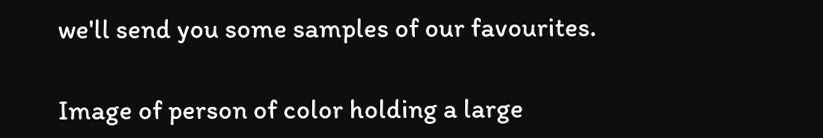we'll send you some samples of our favourites.

Image of person of color holding a large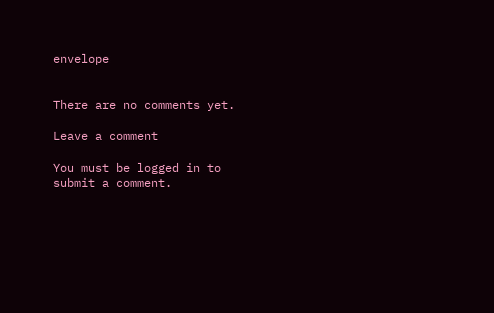envelope


There are no comments yet.

Leave a comment

You must be logged in to submit a comment.